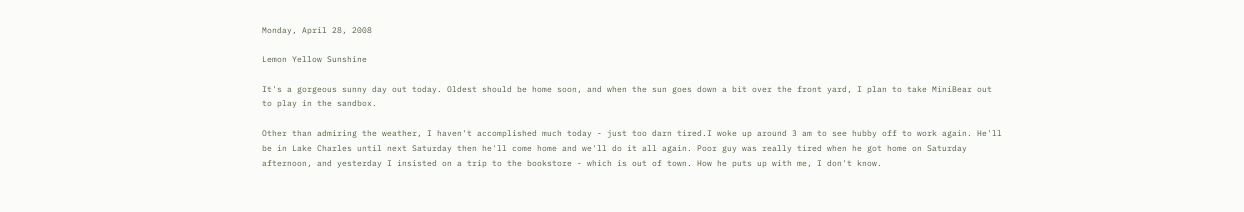Monday, April 28, 2008

Lemon Yellow Sunshine

It's a gorgeous sunny day out today. Oldest should be home soon, and when the sun goes down a bit over the front yard, I plan to take MiniBear out to play in the sandbox.

Other than admiring the weather, I haven't accomplished much today - just too darn tired.I woke up around 3 am to see hubby off to work again. He'll be in Lake Charles until next Saturday then he'll come home and we'll do it all again. Poor guy was really tired when he got home on Saturday afternoon, and yesterday I insisted on a trip to the bookstore - which is out of town. How he puts up with me, I don't know.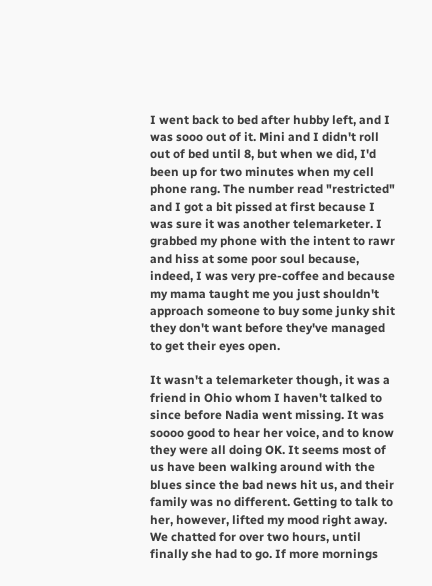I went back to bed after hubby left, and I was sooo out of it. Mini and I didn't roll out of bed until 8, but when we did, I'd been up for two minutes when my cell phone rang. The number read "restricted" and I got a bit pissed at first because I was sure it was another telemarketer. I grabbed my phone with the intent to rawr and hiss at some poor soul because, indeed, I was very pre-coffee and because my mama taught me you just shouldn't approach someone to buy some junky shit they don't want before they've managed to get their eyes open.

It wasn't a telemarketer though, it was a friend in Ohio whom I haven't talked to since before Nadia went missing. It was soooo good to hear her voice, and to know they were all doing OK. It seems most of us have been walking around with the blues since the bad news hit us, and their family was no different. Getting to talk to her, however, lifted my mood right away. We chatted for over two hours, until finally she had to go. If more mornings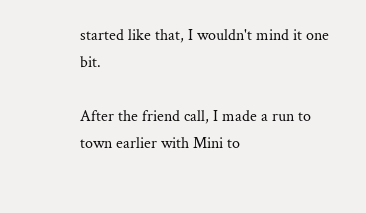started like that, I wouldn't mind it one bit.

After the friend call, I made a run to town earlier with Mini to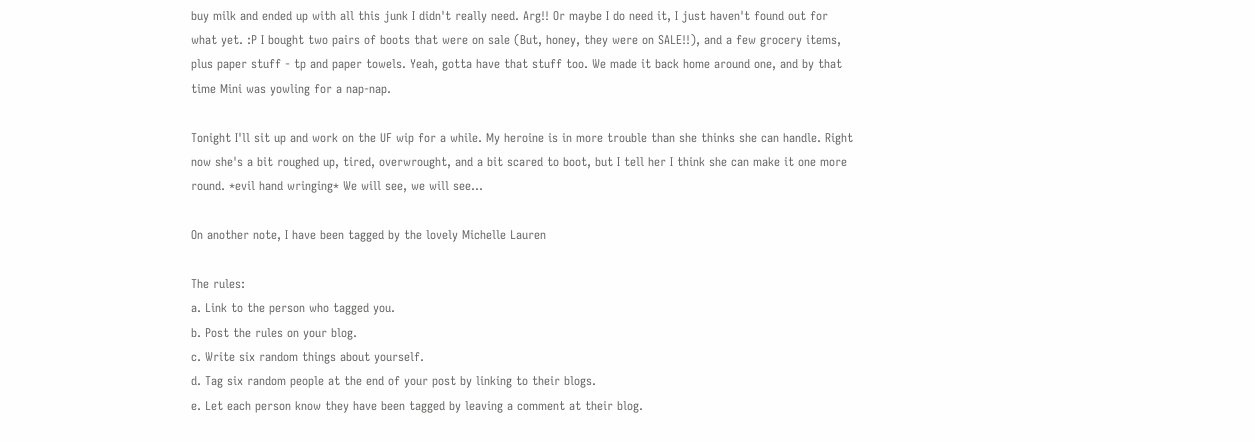buy milk and ended up with all this junk I didn't really need. Arg!! Or maybe I do need it, I just haven't found out for what yet. :P I bought two pairs of boots that were on sale (But, honey, they were on SALE!!), and a few grocery items, plus paper stuff - tp and paper towels. Yeah, gotta have that stuff too. We made it back home around one, and by that time Mini was yowling for a nap-nap.

Tonight I'll sit up and work on the UF wip for a while. My heroine is in more trouble than she thinks she can handle. Right now she's a bit roughed up, tired, overwrought, and a bit scared to boot, but I tell her I think she can make it one more round. *evil hand wringing* We will see, we will see...

On another note, I have been tagged by the lovely Michelle Lauren

The rules:
a. Link to the person who tagged you.
b. Post the rules on your blog.
c. Write six random things about yourself.
d. Tag six random people at the end of your post by linking to their blogs.
e. Let each person know they have been tagged by leaving a comment at their blog.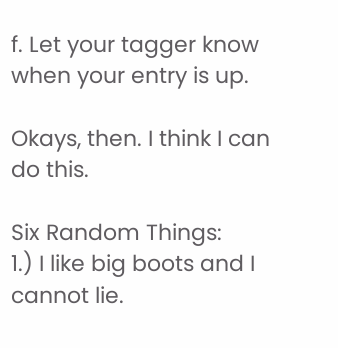f. Let your tagger know when your entry is up.

Okays, then. I think I can do this.

Six Random Things:
1.) I like big boots and I cannot lie.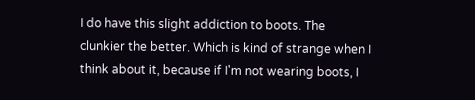I do have this slight addiction to boots. The clunkier the better. Which is kind of strange when I think about it, because if I'm not wearing boots, I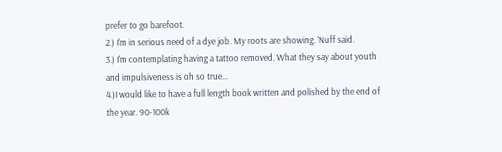prefer to go barefoot.
2.) I'm in serious need of a dye job. My roots are showing. 'Nuff said.
3.) I'm contemplating having a tattoo removed. What they say about youth and impulsiveness is oh so true...
4.)I would like to have a full length book written and polished by the end of the year. 90-100k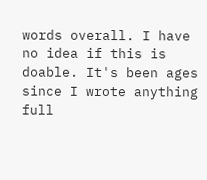words overall. I have no idea if this is doable. It's been ages since I wrote anything full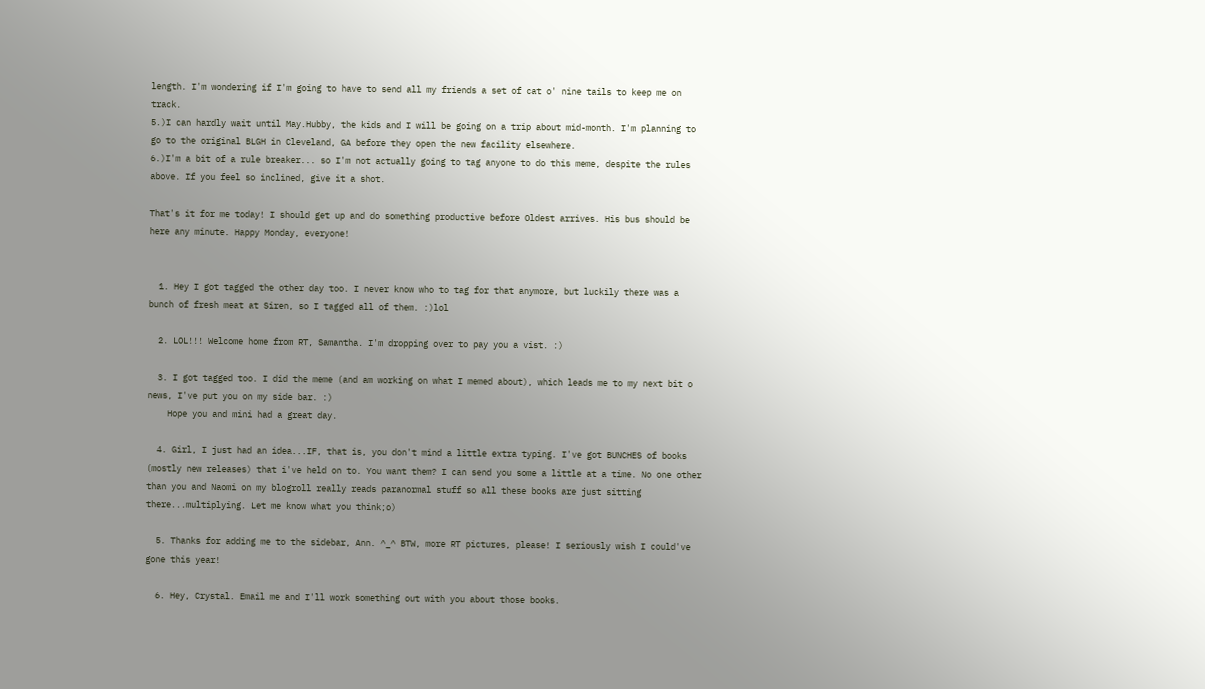length. I'm wondering if I'm going to have to send all my friends a set of cat o' nine tails to keep me on track.
5.)I can hardly wait until May.Hubby, the kids and I will be going on a trip about mid-month. I'm planning to go to the original BLGH in Cleveland, GA before they open the new facility elsewhere.
6.)I'm a bit of a rule breaker... so I'm not actually going to tag anyone to do this meme, despite the rules above. If you feel so inclined, give it a shot.

That's it for me today! I should get up and do something productive before Oldest arrives. His bus should be here any minute. Happy Monday, everyone!


  1. Hey I got tagged the other day too. I never know who to tag for that anymore, but luckily there was a bunch of fresh meat at Siren, so I tagged all of them. :)lol

  2. LOL!!! Welcome home from RT, Samantha. I'm dropping over to pay you a vist. :)

  3. I got tagged too. I did the meme (and am working on what I memed about), which leads me to my next bit o news, I've put you on my side bar. :)
    Hope you and mini had a great day.

  4. Girl, I just had an idea...IF, that is, you don't mind a little extra typing. I've got BUNCHES of books (mostly new releases) that i've held on to. You want them? I can send you some a little at a time. No one other than you and Naomi on my blogroll really reads paranormal stuff so all these books are just sitting there...multiplying. Let me know what you think;o)

  5. Thanks for adding me to the sidebar, Ann. ^_^ BTW, more RT pictures, please! I seriously wish I could've gone this year!

  6. Hey, Crystal. Email me and I'll work something out with you about those books.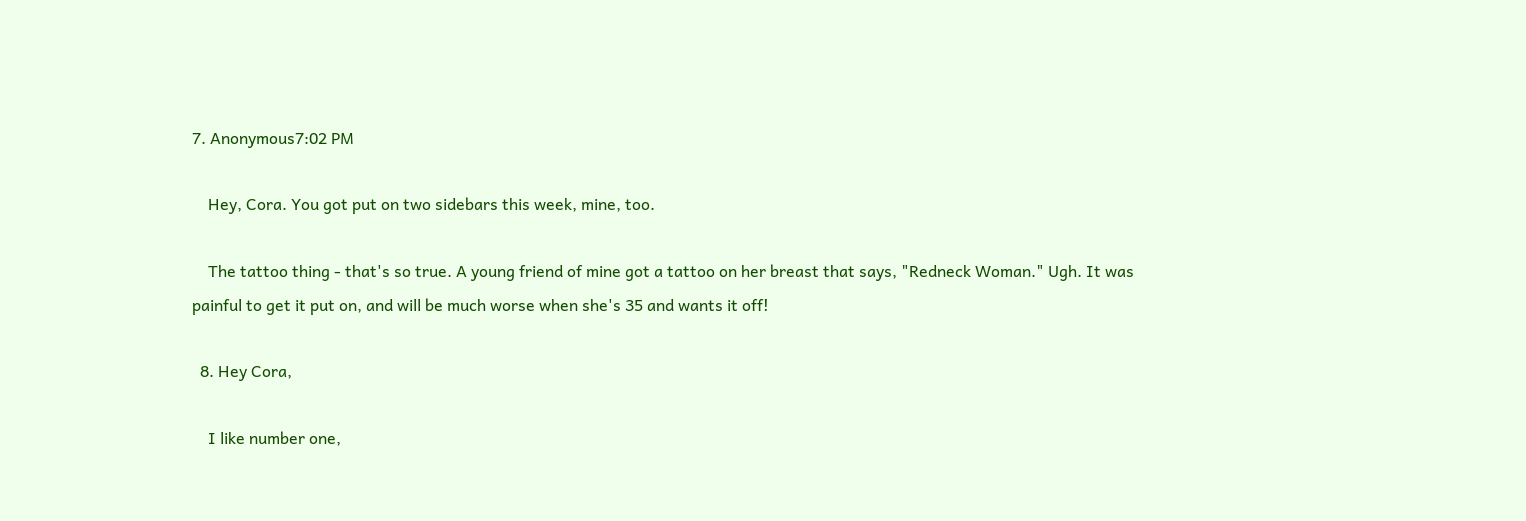7. Anonymous7:02 PM

    Hey, Cora. You got put on two sidebars this week, mine, too.

    The tattoo thing - that's so true. A young friend of mine got a tattoo on her breast that says, "Redneck Woman." Ugh. It was painful to get it put on, and will be much worse when she's 35 and wants it off!

  8. Hey Cora,

    I like number one,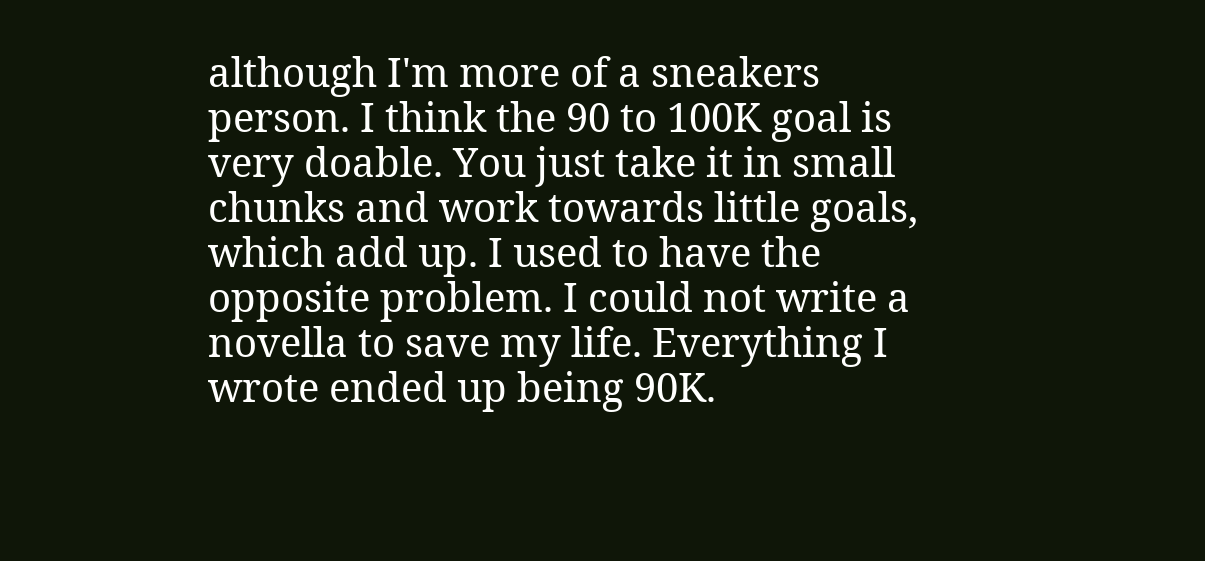although I'm more of a sneakers person. I think the 90 to 100K goal is very doable. You just take it in small chunks and work towards little goals, which add up. I used to have the opposite problem. I could not write a novella to save my life. Everything I wrote ended up being 90K.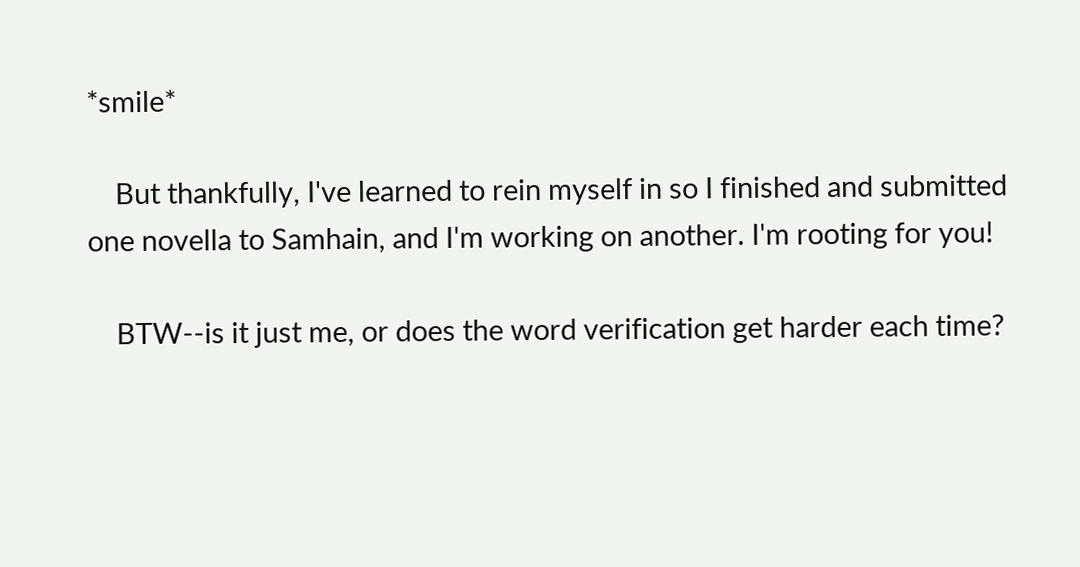*smile*

    But thankfully, I've learned to rein myself in so I finished and submitted one novella to Samhain, and I'm working on another. I'm rooting for you!

    BTW--is it just me, or does the word verification get harder each time?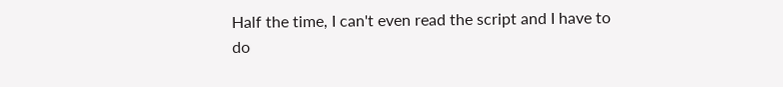Half the time, I can't even read the script and I have to do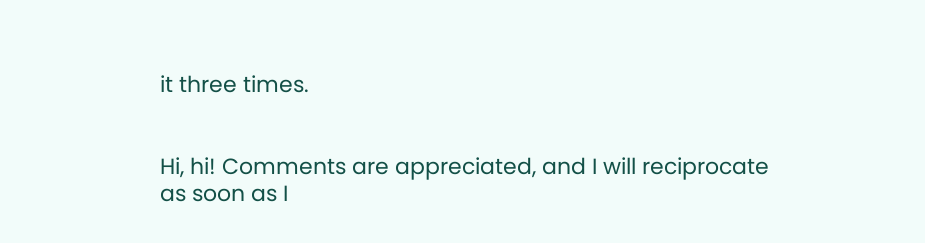it three times.


Hi, hi! Comments are appreciated, and I will reciprocate as soon as I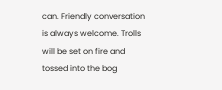can. Friendly conversation is always welcome. Trolls will be set on fire and tossed into the bog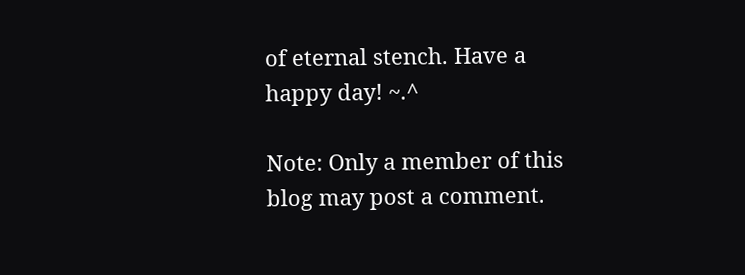of eternal stench. Have a happy day! ~.^

Note: Only a member of this blog may post a comment.